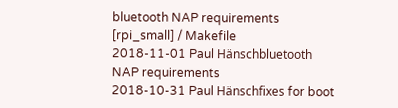bluetooth NAP requirements
[rpi_small] / Makefile
2018-11-01 Paul Hänschbluetooth NAP requirements
2018-10-31 Paul Hänschfixes for boot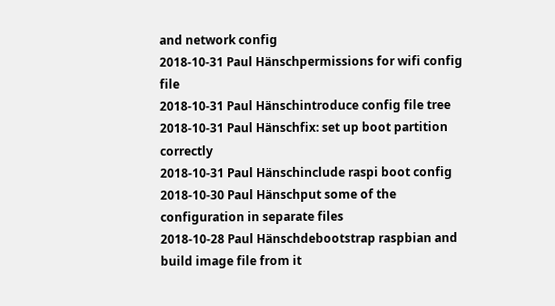and network config
2018-10-31 Paul Hänschpermissions for wifi config file
2018-10-31 Paul Hänschintroduce config file tree
2018-10-31 Paul Hänschfix: set up boot partition correctly
2018-10-31 Paul Hänschinclude raspi boot config
2018-10-30 Paul Hänschput some of the configuration in separate files
2018-10-28 Paul Hänschdebootstrap raspbian and build image file from it